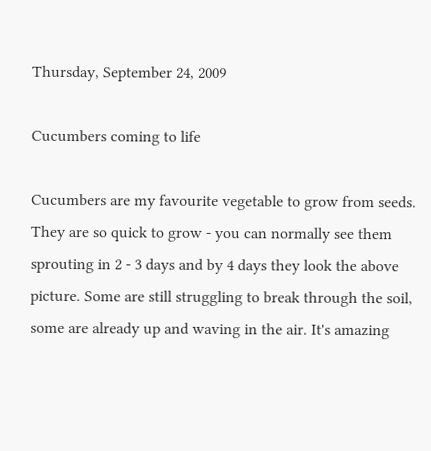Thursday, September 24, 2009

Cucumbers coming to life

Cucumbers are my favourite vegetable to grow from seeds. They are so quick to grow - you can normally see them sprouting in 2 - 3 days and by 4 days they look the above picture. Some are still struggling to break through the soil, some are already up and waving in the air. It's amazing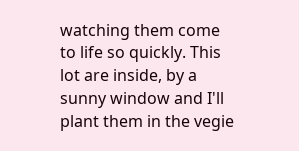watching them come to life so quickly. This lot are inside, by a sunny window and I'll plant them in the vegie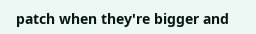patch when they're bigger and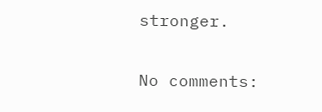stronger.

No comments: